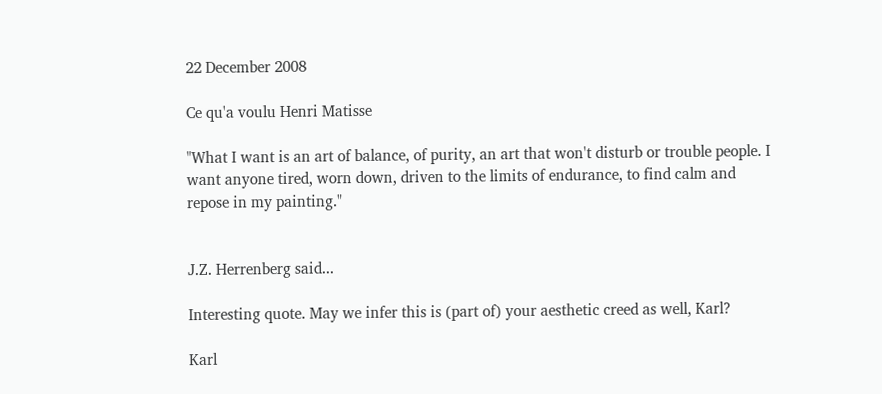22 December 2008

Ce qu'a voulu Henri Matisse

"What I want is an art of balance, of purity, an art that won't disturb or trouble people. I want anyone tired, worn down, driven to the limits of endurance, to find calm and repose in my painting."


J.Z. Herrenberg said...

Interesting quote. May we infer this is (part of) your aesthetic creed as well, Karl?

Karl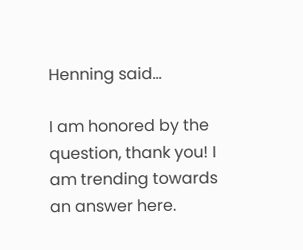Henning said...

I am honored by the question, thank you! I am trending towards an answer here.